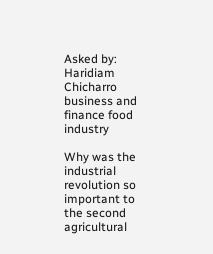Asked by: Haridiam Chicharro
business and finance food industry

Why was the industrial revolution so important to the second agricultural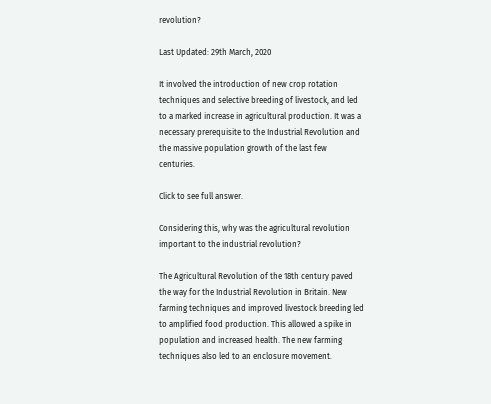revolution?

Last Updated: 29th March, 2020

It involved the introduction of new crop rotation techniques and selective breeding of livestock, and led to a marked increase in agricultural production. It was a necessary prerequisite to the Industrial Revolution and the massive population growth of the last few centuries.

Click to see full answer.

Considering this, why was the agricultural revolution important to the industrial revolution?

The Agricultural Revolution of the 18th century paved the way for the Industrial Revolution in Britain. New farming techniques and improved livestock breeding led to amplified food production. This allowed a spike in population and increased health. The new farming techniques also led to an enclosure movement.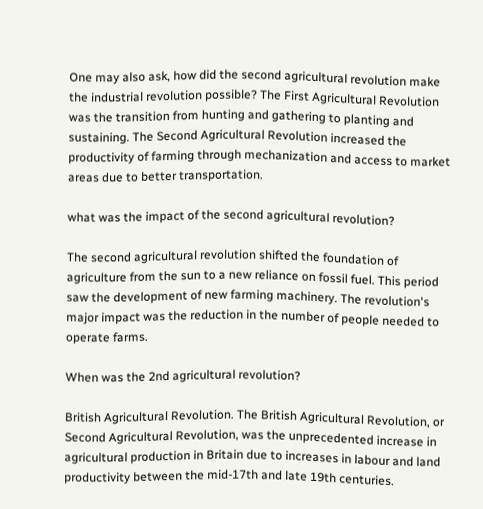One may also ask, how did the second agricultural revolution make the industrial revolution possible? The First Agricultural Revolution was the transition from hunting and gathering to planting and sustaining. The Second Agricultural Revolution increased the productivity of farming through mechanization and access to market areas due to better transportation.

what was the impact of the second agricultural revolution?

The second agricultural revolution shifted the foundation of agriculture from the sun to a new reliance on fossil fuel. This period saw the development of new farming machinery. The revolution's major impact was the reduction in the number of people needed to operate farms.

When was the 2nd agricultural revolution?

British Agricultural Revolution. The British Agricultural Revolution, or Second Agricultural Revolution, was the unprecedented increase in agricultural production in Britain due to increases in labour and land productivity between the mid-17th and late 19th centuries.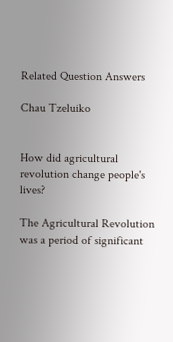Related Question Answers

Chau Tzeluiko


How did agricultural revolution change people's lives?

The Agricultural Revolution was a period of significant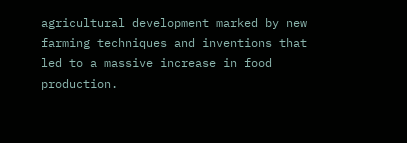agricultural development marked by new farming techniques and inventions that led to a massive increase in food production.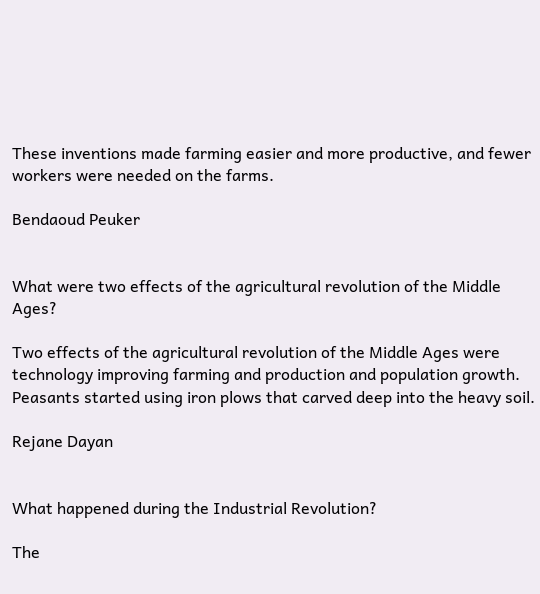These inventions made farming easier and more productive, and fewer workers were needed on the farms.

Bendaoud Peuker


What were two effects of the agricultural revolution of the Middle Ages?

Two effects of the agricultural revolution of the Middle Ages were technology improving farming and production and population growth. Peasants started using iron plows that carved deep into the heavy soil.

Rejane Dayan


What happened during the Industrial Revolution?

The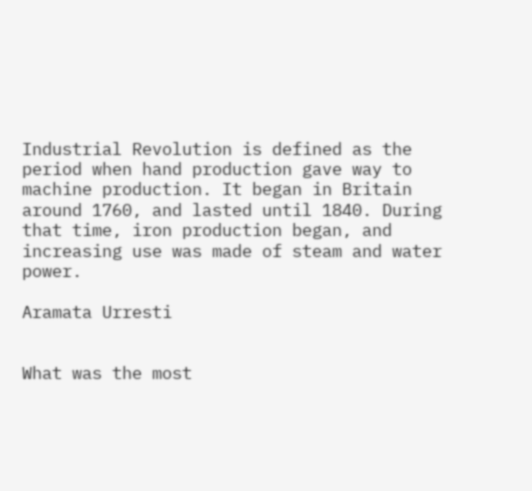Industrial Revolution is defined as the period when hand production gave way to machine production. It began in Britain around 1760, and lasted until 1840. During that time, iron production began, and increasing use was made of steam and water power.

Aramata Urresti


What was the most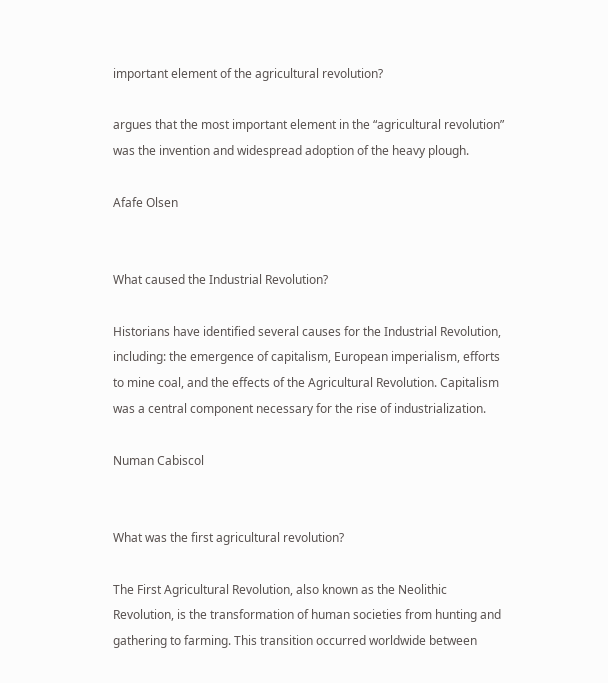important element of the agricultural revolution?

argues that the most important element in the “agricultural revolution” was the invention and widespread adoption of the heavy plough.

Afafe Olsen


What caused the Industrial Revolution?

Historians have identified several causes for the Industrial Revolution, including: the emergence of capitalism, European imperialism, efforts to mine coal, and the effects of the Agricultural Revolution. Capitalism was a central component necessary for the rise of industrialization.

Numan Cabiscol


What was the first agricultural revolution?

The First Agricultural Revolution, also known as the Neolithic Revolution, is the transformation of human societies from hunting and gathering to farming. This transition occurred worldwide between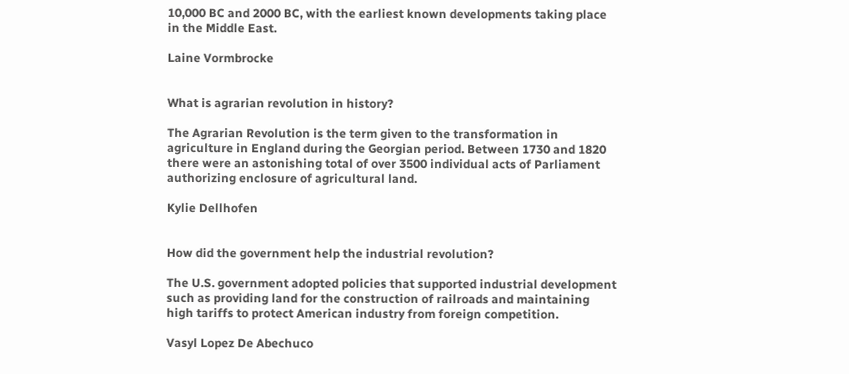10,000 BC and 2000 BC, with the earliest known developments taking place in the Middle East.

Laine Vormbrocke


What is agrarian revolution in history?

The Agrarian Revolution is the term given to the transformation in agriculture in England during the Georgian period. Between 1730 and 1820 there were an astonishing total of over 3500 individual acts of Parliament authorizing enclosure of agricultural land.

Kylie Dellhofen


How did the government help the industrial revolution?

The U.S. government adopted policies that supported industrial development such as providing land for the construction of railroads and maintaining high tariffs to protect American industry from foreign competition.

Vasyl Lopez De Abechuco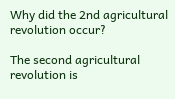Why did the 2nd agricultural revolution occur?

The second agricultural revolution is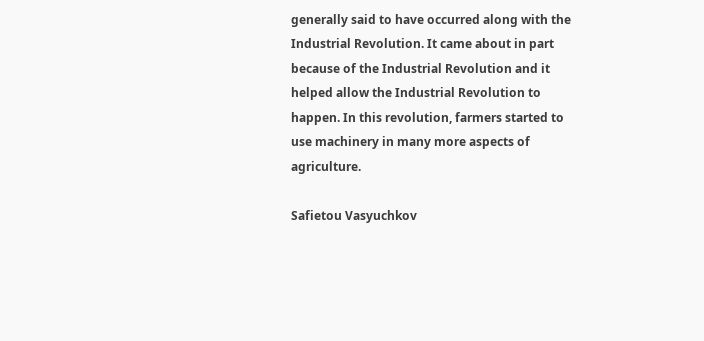generally said to have occurred along with the Industrial Revolution. It came about in part because of the Industrial Revolution and it helped allow the Industrial Revolution to happen. In this revolution, farmers started to use machinery in many more aspects of agriculture.

Safietou Vasyuchkov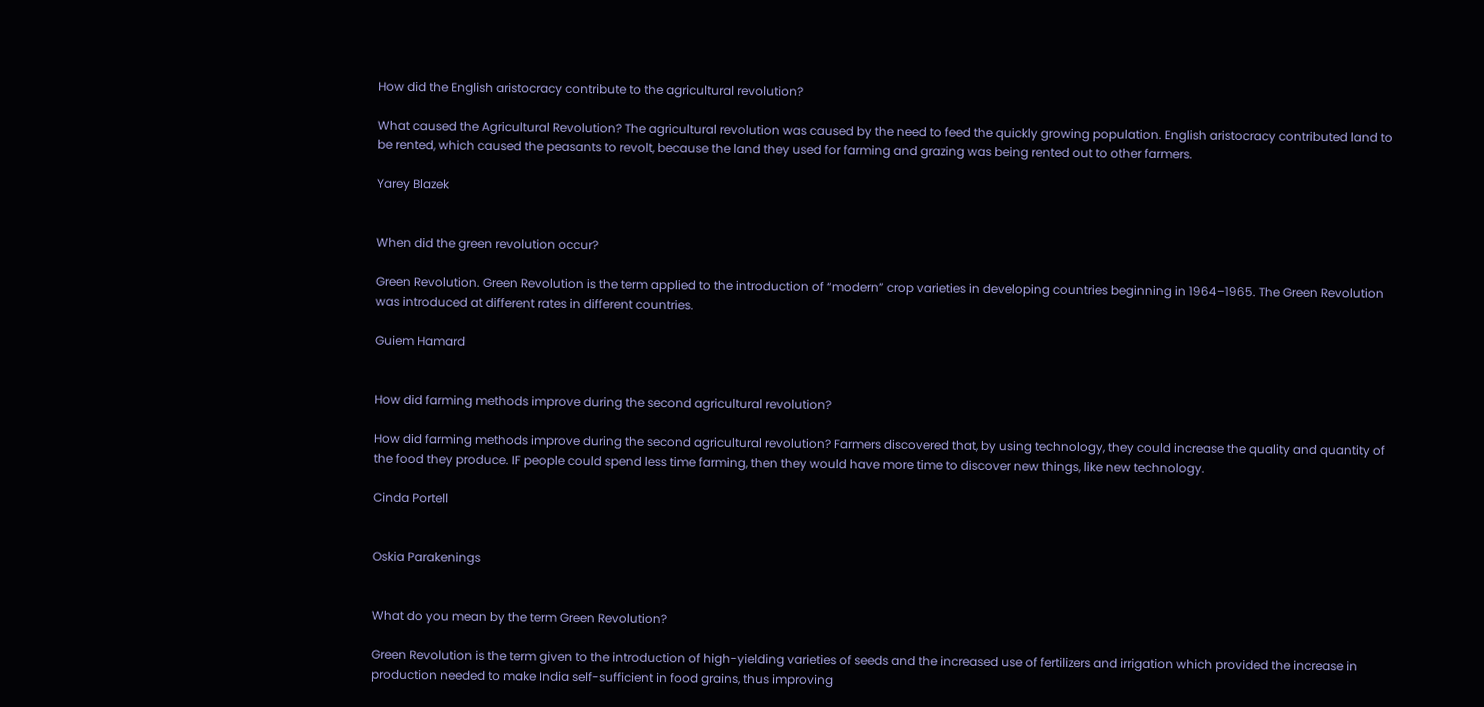How did the English aristocracy contribute to the agricultural revolution?

What caused the Agricultural Revolution? The agricultural revolution was caused by the need to feed the quickly growing population. English aristocracy contributed land to be rented, which caused the peasants to revolt, because the land they used for farming and grazing was being rented out to other farmers.

Yarey Blazek


When did the green revolution occur?

Green Revolution. Green Revolution is the term applied to the introduction of “modern” crop varieties in developing countries beginning in 1964–1965. The Green Revolution was introduced at different rates in different countries.

Guiem Hamard


How did farming methods improve during the second agricultural revolution?

How did farming methods improve during the second agricultural revolution? Farmers discovered that, by using technology, they could increase the quality and quantity of the food they produce. IF people could spend less time farming, then they would have more time to discover new things, like new technology.

Cinda Portell


Oskia Parakenings


What do you mean by the term Green Revolution?

Green Revolution is the term given to the introduction of high-yielding varieties of seeds and the increased use of fertilizers and irrigation which provided the increase in production needed to make India self-sufficient in food grains, thus improving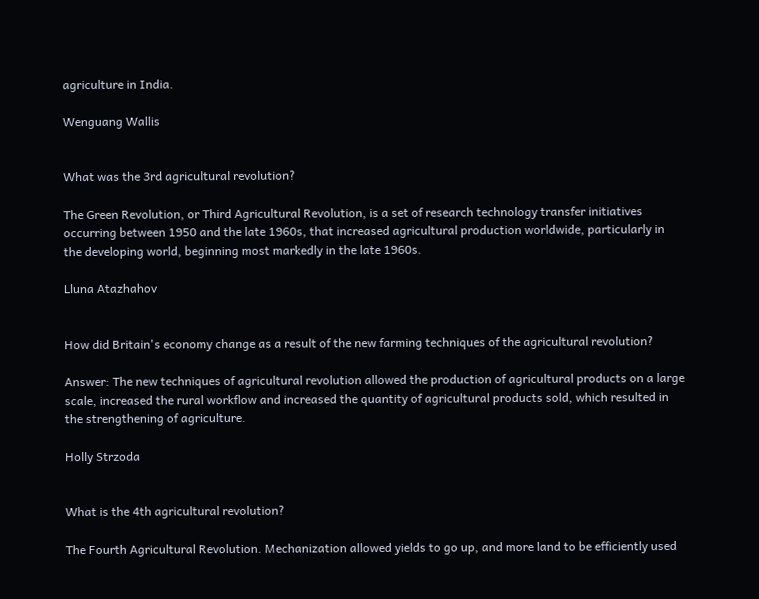agriculture in India.

Wenguang Wallis


What was the 3rd agricultural revolution?

The Green Revolution, or Third Agricultural Revolution, is a set of research technology transfer initiatives occurring between 1950 and the late 1960s, that increased agricultural production worldwide, particularly in the developing world, beginning most markedly in the late 1960s.

Lluna Atazhahov


How did Britain's economy change as a result of the new farming techniques of the agricultural revolution?

Answer: The new techniques of agricultural revolution allowed the production of agricultural products on a large scale, increased the rural workflow and increased the quantity of agricultural products sold, which resulted in the strengthening of agriculture.

Holly Strzoda


What is the 4th agricultural revolution?

The Fourth Agricultural Revolution. Mechanization allowed yields to go up, and more land to be efficiently used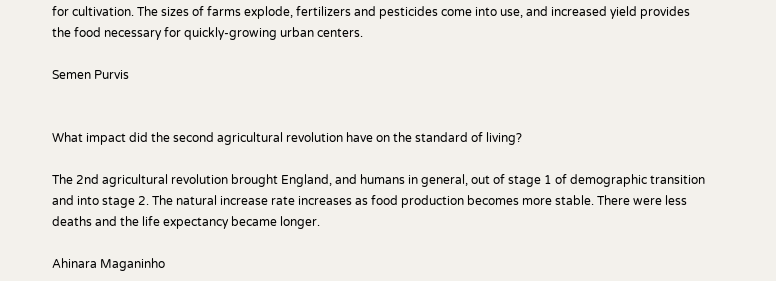for cultivation. The sizes of farms explode, fertilizers and pesticides come into use, and increased yield provides the food necessary for quickly-growing urban centers.

Semen Purvis


What impact did the second agricultural revolution have on the standard of living?

The 2nd agricultural revolution brought England, and humans in general, out of stage 1 of demographic transition and into stage 2. The natural increase rate increases as food production becomes more stable. There were less deaths and the life expectancy became longer.

Ahinara Maganinho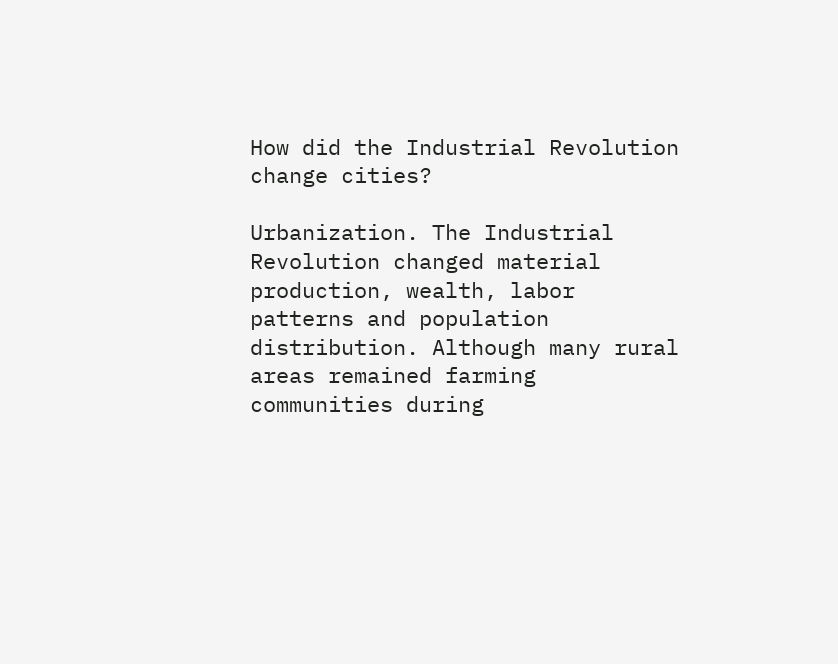How did the Industrial Revolution change cities?

Urbanization. The Industrial Revolution changed material production, wealth, labor patterns and population distribution. Although many rural areas remained farming communities during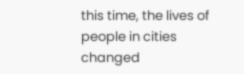this time, the lives of people in cities changed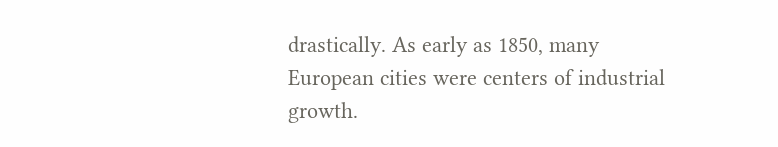drastically. As early as 1850, many European cities were centers of industrial growth.